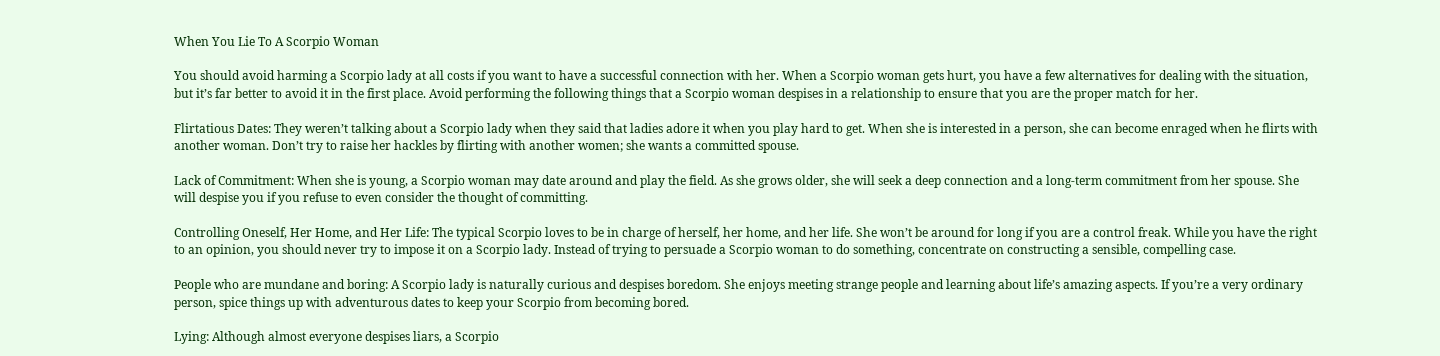When You Lie To A Scorpio Woman

You should avoid harming a Scorpio lady at all costs if you want to have a successful connection with her. When a Scorpio woman gets hurt, you have a few alternatives for dealing with the situation, but it’s far better to avoid it in the first place. Avoid performing the following things that a Scorpio woman despises in a relationship to ensure that you are the proper match for her.

Flirtatious Dates: They weren’t talking about a Scorpio lady when they said that ladies adore it when you play hard to get. When she is interested in a person, she can become enraged when he flirts with another woman. Don’t try to raise her hackles by flirting with another women; she wants a committed spouse.

Lack of Commitment: When she is young, a Scorpio woman may date around and play the field. As she grows older, she will seek a deep connection and a long-term commitment from her spouse. She will despise you if you refuse to even consider the thought of committing.

Controlling Oneself, Her Home, and Her Life: The typical Scorpio loves to be in charge of herself, her home, and her life. She won’t be around for long if you are a control freak. While you have the right to an opinion, you should never try to impose it on a Scorpio lady. Instead of trying to persuade a Scorpio woman to do something, concentrate on constructing a sensible, compelling case.

People who are mundane and boring: A Scorpio lady is naturally curious and despises boredom. She enjoys meeting strange people and learning about life’s amazing aspects. If you’re a very ordinary person, spice things up with adventurous dates to keep your Scorpio from becoming bored.

Lying: Although almost everyone despises liars, a Scorpio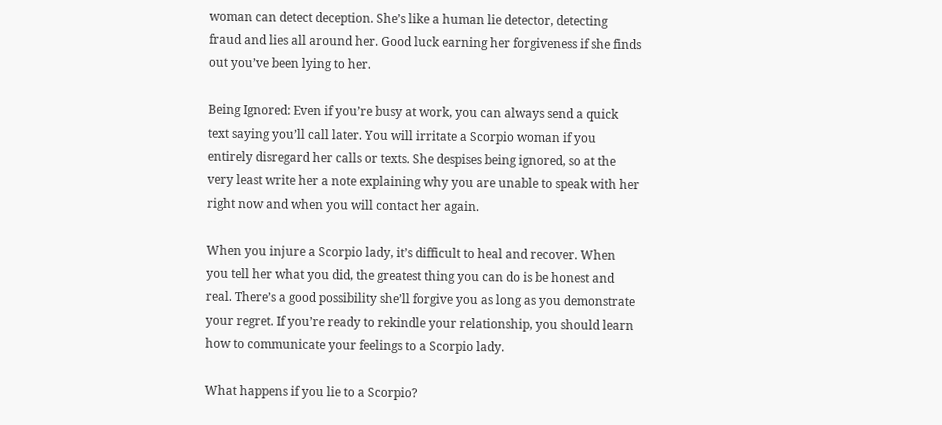woman can detect deception. She’s like a human lie detector, detecting fraud and lies all around her. Good luck earning her forgiveness if she finds out you’ve been lying to her.

Being Ignored: Even if you’re busy at work, you can always send a quick text saying you’ll call later. You will irritate a Scorpio woman if you entirely disregard her calls or texts. She despises being ignored, so at the very least write her a note explaining why you are unable to speak with her right now and when you will contact her again.

When you injure a Scorpio lady, it’s difficult to heal and recover. When you tell her what you did, the greatest thing you can do is be honest and real. There’s a good possibility she’ll forgive you as long as you demonstrate your regret. If you’re ready to rekindle your relationship, you should learn how to communicate your feelings to a Scorpio lady.

What happens if you lie to a Scorpio?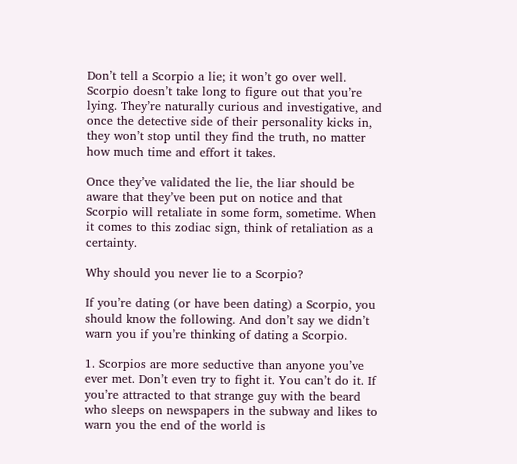Don’t tell a Scorpio a lie; it won’t go over well. Scorpio doesn’t take long to figure out that you’re lying. They’re naturally curious and investigative, and once the detective side of their personality kicks in, they won’t stop until they find the truth, no matter how much time and effort it takes.

Once they’ve validated the lie, the liar should be aware that they’ve been put on notice and that Scorpio will retaliate in some form, sometime. When it comes to this zodiac sign, think of retaliation as a certainty.

Why should you never lie to a Scorpio?

If you’re dating (or have been dating) a Scorpio, you should know the following. And don’t say we didn’t warn you if you’re thinking of dating a Scorpio.

1. Scorpios are more seductive than anyone you’ve ever met. Don’t even try to fight it. You can’t do it. If you’re attracted to that strange guy with the beard who sleeps on newspapers in the subway and likes to warn you the end of the world is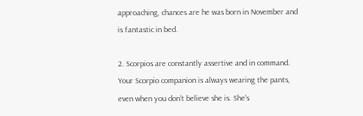approaching, chances are he was born in November and is fantastic in bed.

2. Scorpios are constantly assertive and in command. Your Scorpio companion is always wearing the pants, even when you don’t believe she is. She’s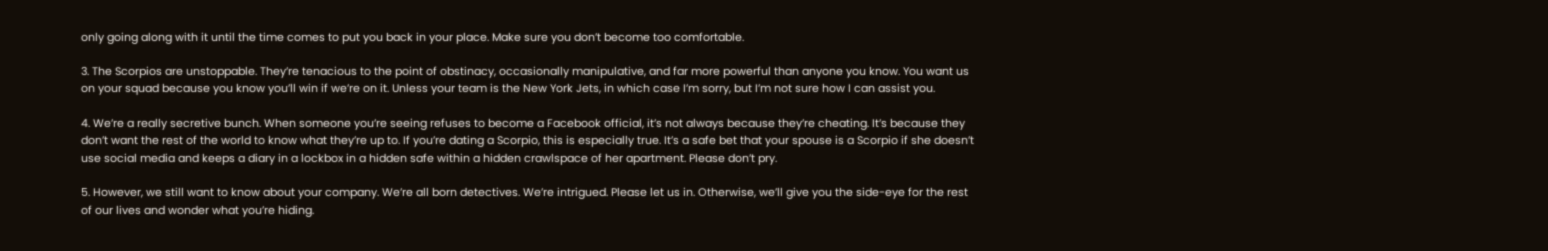only going along with it until the time comes to put you back in your place. Make sure you don’t become too comfortable.

3. The Scorpios are unstoppable. They’re tenacious to the point of obstinacy, occasionally manipulative, and far more powerful than anyone you know. You want us on your squad because you know you’ll win if we’re on it. Unless your team is the New York Jets, in which case I’m sorry, but I’m not sure how I can assist you.

4. We’re a really secretive bunch. When someone you’re seeing refuses to become a Facebook official, it’s not always because they’re cheating. It’s because they don’t want the rest of the world to know what they’re up to. If you’re dating a Scorpio, this is especially true. It’s a safe bet that your spouse is a Scorpio if she doesn’t use social media and keeps a diary in a lockbox in a hidden safe within a hidden crawlspace of her apartment. Please don’t pry.

5. However, we still want to know about your company. We’re all born detectives. We’re intrigued. Please let us in. Otherwise, we’ll give you the side-eye for the rest of our lives and wonder what you’re hiding.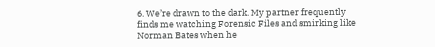6. We’re drawn to the dark. My partner frequently finds me watching Forensic Files and smirking like Norman Bates when he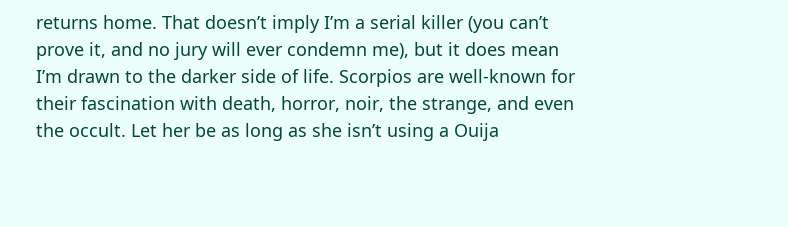returns home. That doesn’t imply I’m a serial killer (you can’t prove it, and no jury will ever condemn me), but it does mean I’m drawn to the darker side of life. Scorpios are well-known for their fascination with death, horror, noir, the strange, and even the occult. Let her be as long as she isn’t using a Ouija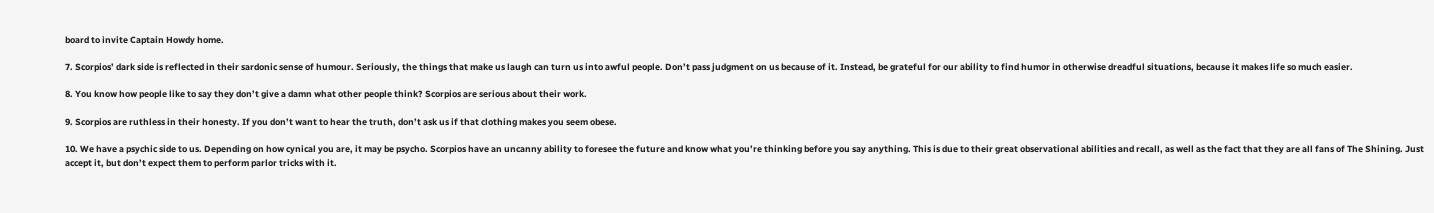board to invite Captain Howdy home.

7. Scorpios’ dark side is reflected in their sardonic sense of humour. Seriously, the things that make us laugh can turn us into awful people. Don’t pass judgment on us because of it. Instead, be grateful for our ability to find humor in otherwise dreadful situations, because it makes life so much easier.

8. You know how people like to say they don’t give a damn what other people think? Scorpios are serious about their work.

9. Scorpios are ruthless in their honesty. If you don’t want to hear the truth, don’t ask us if that clothing makes you seem obese.

10. We have a psychic side to us. Depending on how cynical you are, it may be psycho. Scorpios have an uncanny ability to foresee the future and know what you’re thinking before you say anything. This is due to their great observational abilities and recall, as well as the fact that they are all fans of The Shining. Just accept it, but don’t expect them to perform parlor tricks with it.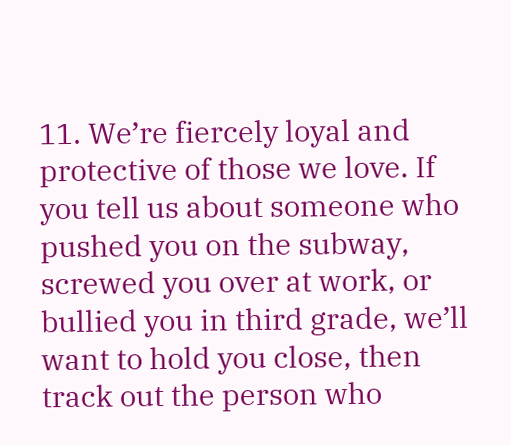11. We’re fiercely loyal and protective of those we love. If you tell us about someone who pushed you on the subway, screwed you over at work, or bullied you in third grade, we’ll want to hold you close, then track out the person who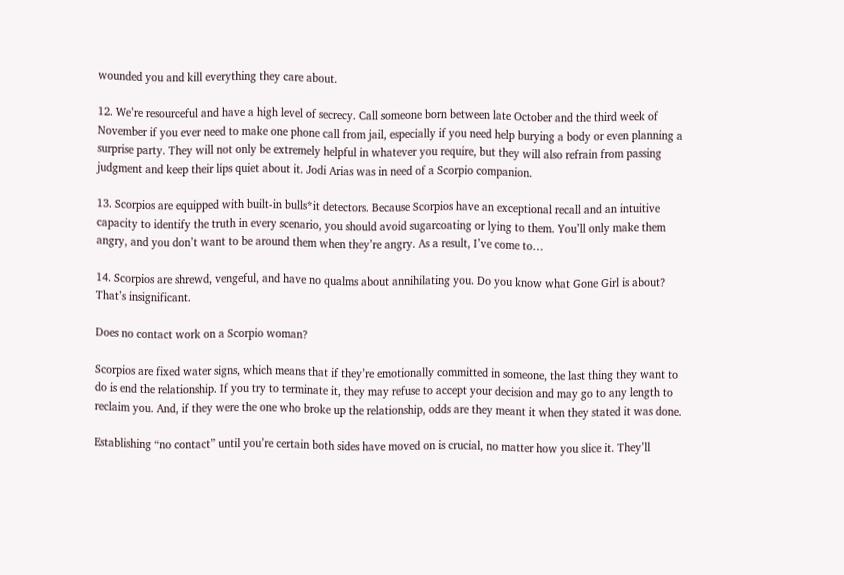wounded you and kill everything they care about.

12. We’re resourceful and have a high level of secrecy. Call someone born between late October and the third week of November if you ever need to make one phone call from jail, especially if you need help burying a body or even planning a surprise party. They will not only be extremely helpful in whatever you require, but they will also refrain from passing judgment and keep their lips quiet about it. Jodi Arias was in need of a Scorpio companion.

13. Scorpios are equipped with built-in bulls*it detectors. Because Scorpios have an exceptional recall and an intuitive capacity to identify the truth in every scenario, you should avoid sugarcoating or lying to them. You’ll only make them angry, and you don’t want to be around them when they’re angry. As a result, I’ve come to…

14. Scorpios are shrewd, vengeful, and have no qualms about annihilating you. Do you know what Gone Girl is about? That’s insignificant.

Does no contact work on a Scorpio woman?

Scorpios are fixed water signs, which means that if they’re emotionally committed in someone, the last thing they want to do is end the relationship. If you try to terminate it, they may refuse to accept your decision and may go to any length to reclaim you. And, if they were the one who broke up the relationship, odds are they meant it when they stated it was done.

Establishing “no contact” until you’re certain both sides have moved on is crucial, no matter how you slice it. They’ll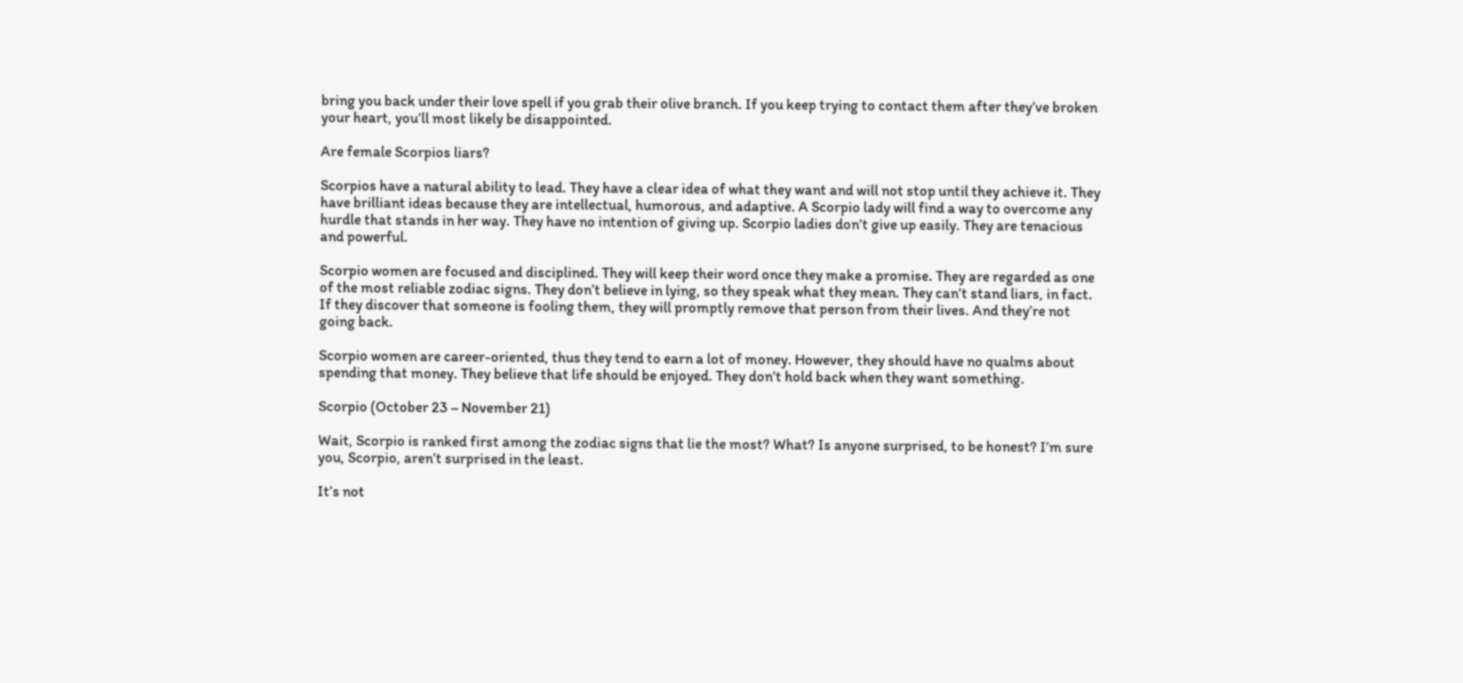bring you back under their love spell if you grab their olive branch. If you keep trying to contact them after they’ve broken your heart, you’ll most likely be disappointed.

Are female Scorpios liars?

Scorpios have a natural ability to lead. They have a clear idea of what they want and will not stop until they achieve it. They have brilliant ideas because they are intellectual, humorous, and adaptive. A Scorpio lady will find a way to overcome any hurdle that stands in her way. They have no intention of giving up. Scorpio ladies don’t give up easily. They are tenacious and powerful.

Scorpio women are focused and disciplined. They will keep their word once they make a promise. They are regarded as one of the most reliable zodiac signs. They don’t believe in lying, so they speak what they mean. They can’t stand liars, in fact. If they discover that someone is fooling them, they will promptly remove that person from their lives. And they’re not going back.

Scorpio women are career-oriented, thus they tend to earn a lot of money. However, they should have no qualms about spending that money. They believe that life should be enjoyed. They don’t hold back when they want something.

Scorpio (October 23 – November 21)

Wait, Scorpio is ranked first among the zodiac signs that lie the most? What? Is anyone surprised, to be honest? I’m sure you, Scorpio, aren’t surprised in the least.

It’s not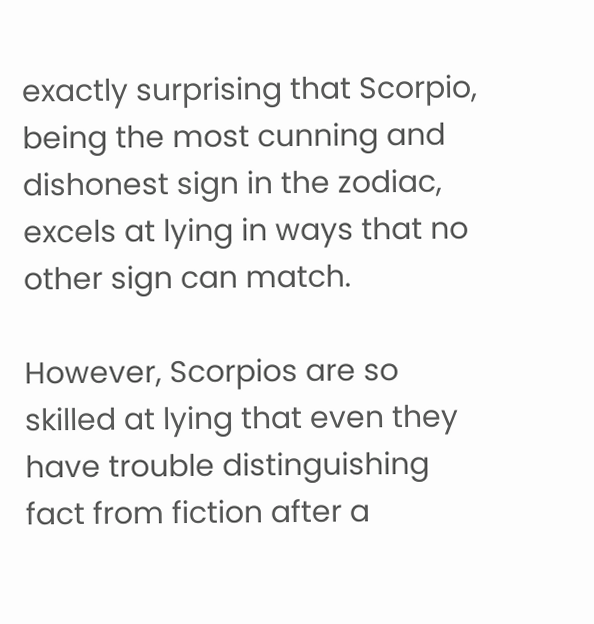exactly surprising that Scorpio, being the most cunning and dishonest sign in the zodiac, excels at lying in ways that no other sign can match.

However, Scorpios are so skilled at lying that even they have trouble distinguishing fact from fiction after a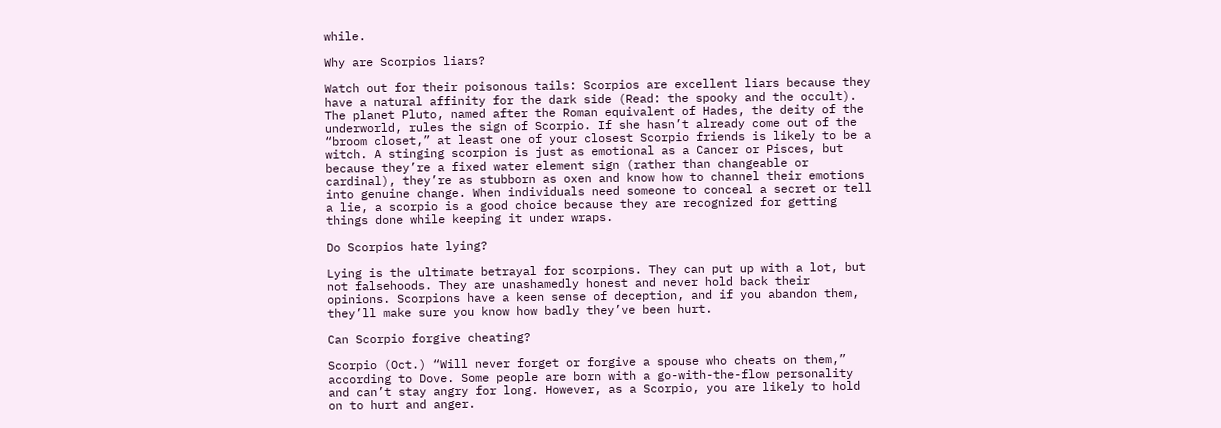while.

Why are Scorpios liars?

Watch out for their poisonous tails: Scorpios are excellent liars because they have a natural affinity for the dark side (Read: the spooky and the occult). The planet Pluto, named after the Roman equivalent of Hades, the deity of the underworld, rules the sign of Scorpio. If she hasn’t already come out of the “broom closet,” at least one of your closest Scorpio friends is likely to be a witch. A stinging scorpion is just as emotional as a Cancer or Pisces, but because they’re a fixed water element sign (rather than changeable or cardinal), they’re as stubborn as oxen and know how to channel their emotions into genuine change. When individuals need someone to conceal a secret or tell a lie, a scorpio is a good choice because they are recognized for getting things done while keeping it under wraps.

Do Scorpios hate lying?

Lying is the ultimate betrayal for scorpions. They can put up with a lot, but not falsehoods. They are unashamedly honest and never hold back their opinions. Scorpions have a keen sense of deception, and if you abandon them, they’ll make sure you know how badly they’ve been hurt.

Can Scorpio forgive cheating?

Scorpio (Oct.) “Will never forget or forgive a spouse who cheats on them,” according to Dove. Some people are born with a go-with-the-flow personality and can’t stay angry for long. However, as a Scorpio, you are likely to hold on to hurt and anger.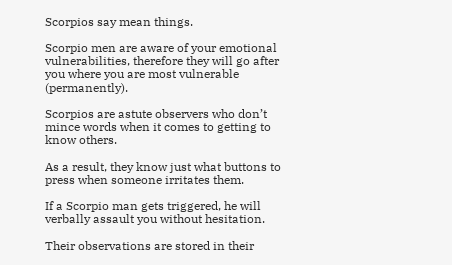Scorpios say mean things.

Scorpio men are aware of your emotional vulnerabilities, therefore they will go after you where you are most vulnerable (permanently).

Scorpios are astute observers who don’t mince words when it comes to getting to know others.

As a result, they know just what buttons to press when someone irritates them.

If a Scorpio man gets triggered, he will verbally assault you without hesitation.

Their observations are stored in their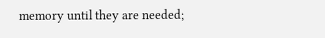memory until they are needed;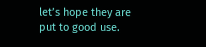let’s hope they are put to good use.